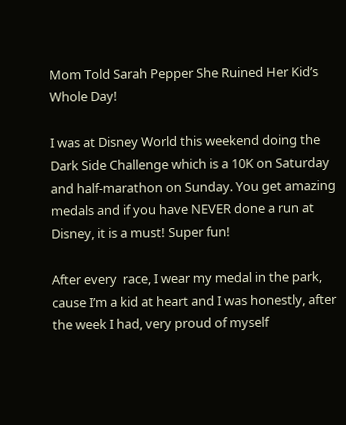Mom Told Sarah Pepper She Ruined Her Kid’s Whole Day!

I was at Disney World this weekend doing the Dark Side Challenge which is a 10K on Saturday and half-marathon on Sunday. You get amazing medals and if you have NEVER done a run at Disney, it is a must! Super fun!

After every  race, I wear my medal in the park, cause I’m a kid at heart and I was honestly, after the week I had, very proud of myself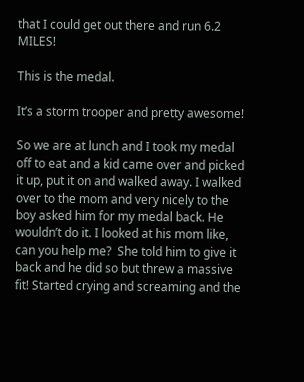that I could get out there and run 6.2 MILES!

This is the medal.

It’s a storm trooper and pretty awesome!

So we are at lunch and I took my medal off to eat and a kid came over and picked it up, put it on and walked away. I walked over to the mom and very nicely to the boy asked him for my medal back. He wouldn’t do it. I looked at his mom like, can you help me?  She told him to give it back and he did so but threw a massive fit! Started crying and screaming and the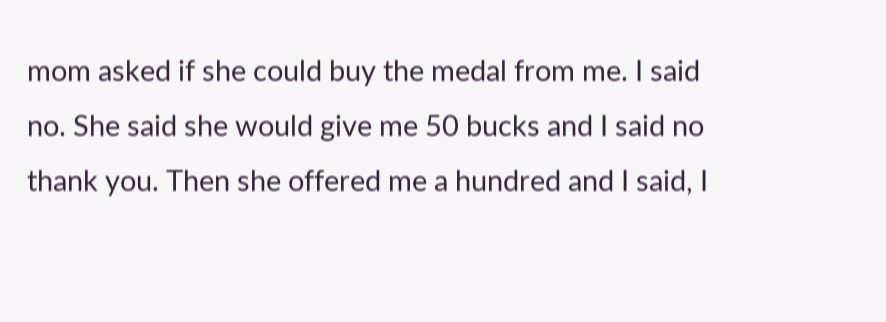mom asked if she could buy the medal from me. I said no. She said she would give me 50 bucks and I said no thank you. Then she offered me a hundred and I said, I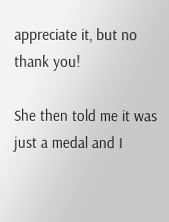appreciate it, but no thank you!

She then told me it was just a medal and I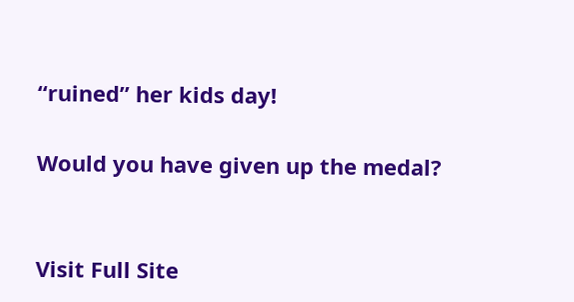“ruined” her kids day!

Would you have given up the medal?


Visit Full Site